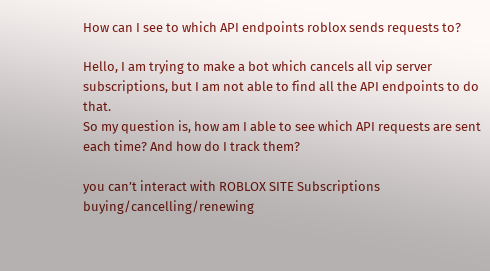How can I see to which API endpoints roblox sends requests to?

Hello, I am trying to make a bot which cancels all vip server subscriptions, but I am not able to find all the API endpoints to do that.
So my question is, how am I able to see which API requests are sent each time? And how do I track them?

you can’t interact with ROBLOX SITE Subscriptions buying/cancelling/renewing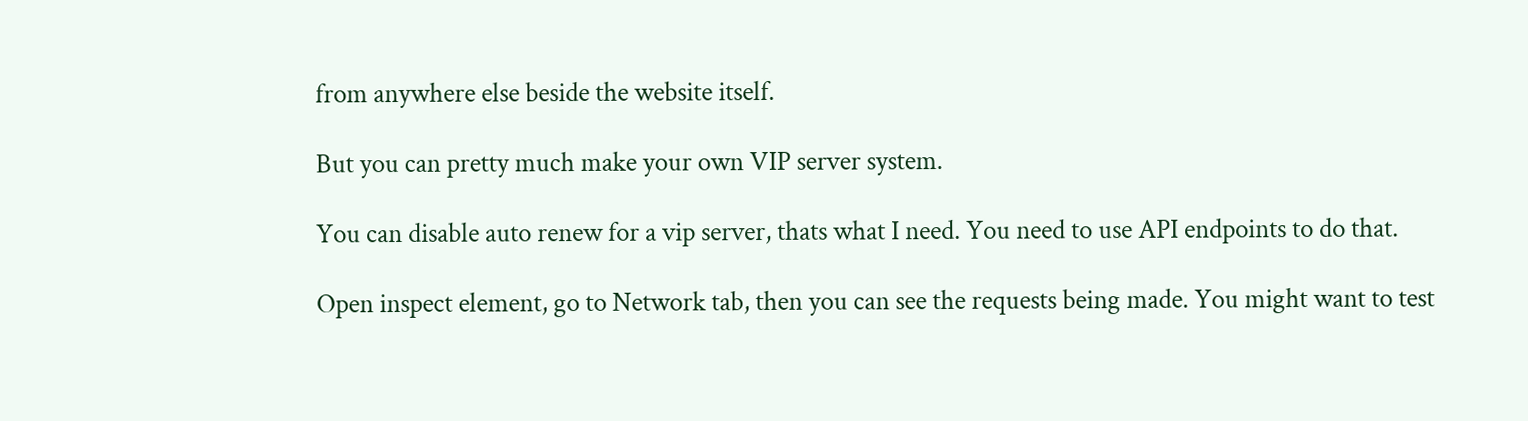from anywhere else beside the website itself.

But you can pretty much make your own VIP server system.

You can disable auto renew for a vip server, thats what I need. You need to use API endpoints to do that.

Open inspect element, go to Network tab, then you can see the requests being made. You might want to test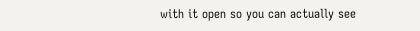with it open so you can actually see